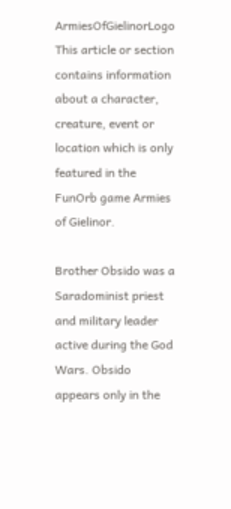ArmiesOfGielinorLogo This article or section contains information about a character, creature, event or location which is only featured in the FunOrb game Armies of Gielinor.

Brother Obsido was a Saradominist priest and military leader active during the God Wars. Obsido appears only in the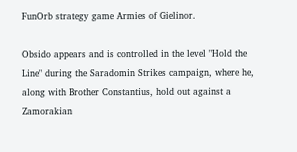FunOrb strategy game Armies of Gielinor.

Obsido appears and is controlled in the level "Hold the Line" during the Saradomin Strikes campaign, where he, along with Brother Constantius, hold out against a Zamorakian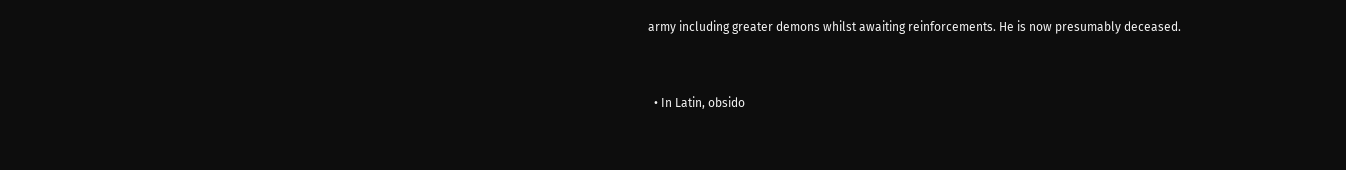army including greater demons whilst awaiting reinforcements. He is now presumably deceased.


  • In Latin, obsido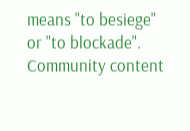means "to besiege" or "to blockade".
Community content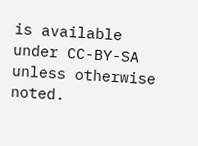is available under CC-BY-SA unless otherwise noted.